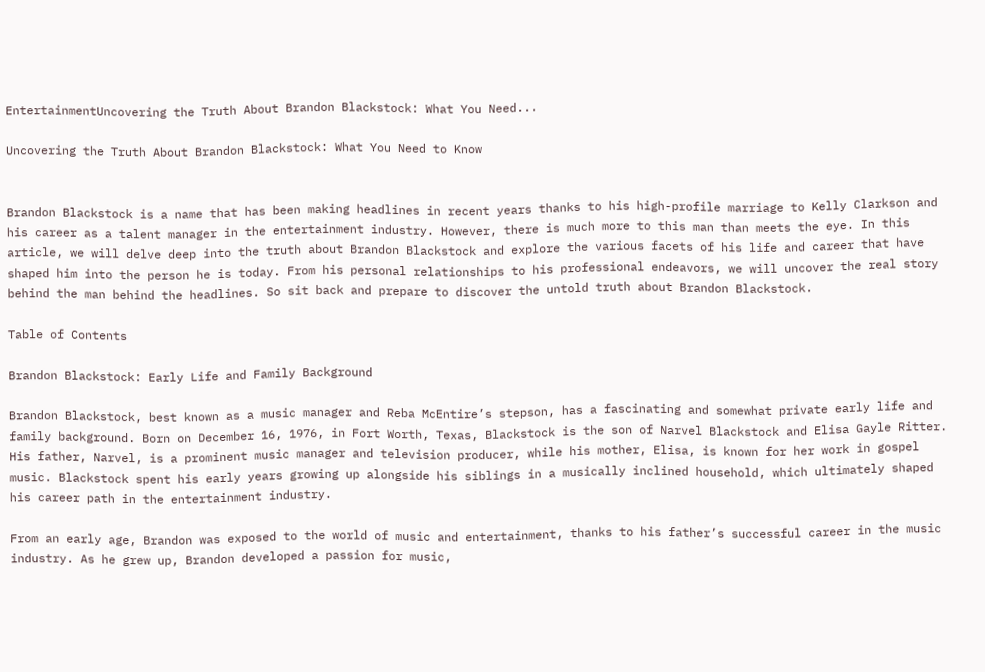EntertainmentUncovering the Truth About Brandon Blackstock: What You Need...

Uncovering the Truth About Brandon Blackstock: What You Need to Know


Brandon Blackstock is a name that has been making headlines in recent years thanks to his high-profile marriage to Kelly Clarkson and his career as a talent manager in the entertainment industry. However, there is much more to this man than meets the eye. In this article, we will delve deep into the truth about Brandon Blackstock and explore the various facets of his life and career that have shaped him into the person he is today. From his personal relationships to his professional endeavors, we will uncover the real story behind the man behind the headlines. So sit back and prepare to discover the untold truth about Brandon Blackstock.

Table of Contents

Brandon Blackstock: Early Life and Family Background

Brandon Blackstock, best known as a music manager and Reba McEntire’s stepson, has a fascinating and somewhat private early life and family background. Born on December 16, 1976, in Fort Worth, Texas, Blackstock is the son of Narvel Blackstock and Elisa Gayle Ritter. His father, Narvel, is a prominent music manager and television producer, while his mother, Elisa, is known for her work in gospel music. Blackstock spent his early years growing up alongside his siblings in a musically inclined household, which ultimately shaped his career path in the entertainment industry.

From an early age, Brandon was exposed to the world of music and entertainment, thanks to his father’s successful career in the music industry. As he grew up, Brandon developed a passion for music,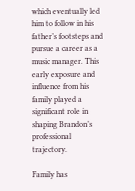which eventually led him to follow in his father’s footsteps and pursue a career as a music manager. This early exposure and influence from his family played a significant role in shaping Brandon’s professional trajectory.

Family has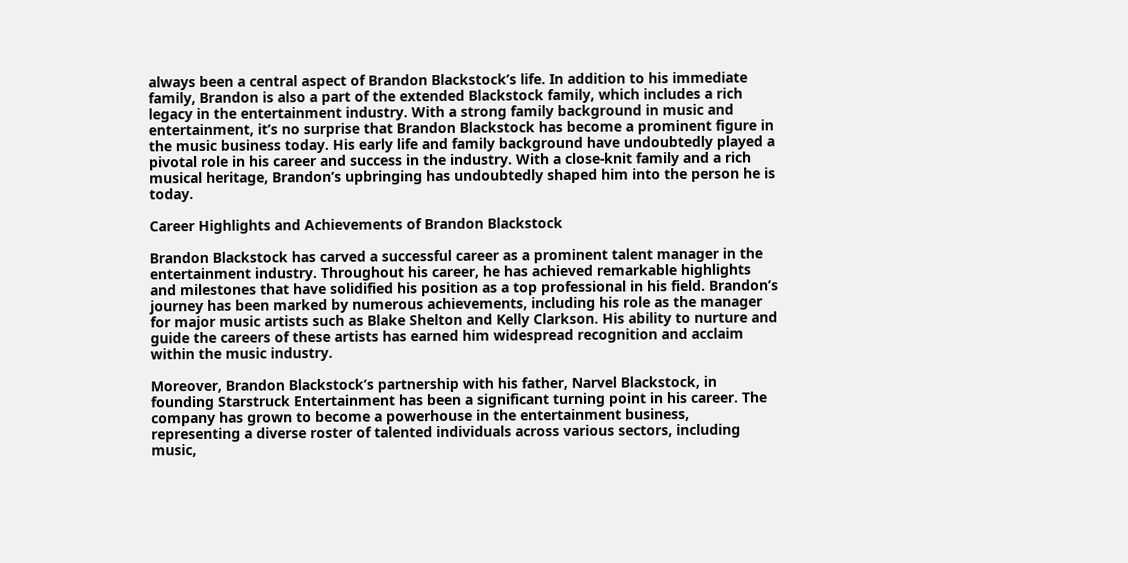always been a central aspect of Brandon Blackstock’s life. In addition to his immediate family, Brandon is also a part of the extended Blackstock family, which includes a rich legacy in the entertainment industry. With a strong family background in music and entertainment, it’s no surprise that Brandon Blackstock has become a prominent figure in the music business today. His early life and family background have undoubtedly played a pivotal role in his career and success in the industry. With a close-knit family and a rich musical heritage, Brandon’s upbringing has undoubtedly shaped him into the person he is today.

Career Highlights and Achievements of Brandon Blackstock

Brandon Blackstock has carved a successful career as a prominent talent manager in the entertainment industry. Throughout his career, he has achieved remarkable highlights and milestones that have solidified his position as a top professional in his field. Brandon’s journey has been marked by numerous achievements, including his role as the manager for major music artists such as Blake Shelton and Kelly Clarkson. His ability to nurture and guide the careers of these artists has earned him widespread recognition and acclaim within the music industry.

Moreover, Brandon Blackstock’s partnership with his father, Narvel Blackstock, in founding Starstruck Entertainment has been a significant turning point in his career. The company has grown to become a powerhouse in the entertainment business, representing a diverse roster of talented individuals across various sectors, including music,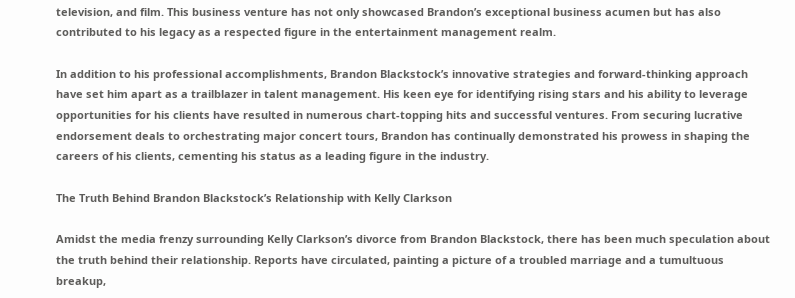television, and film. This business venture has not only showcased Brandon’s exceptional business acumen but has also contributed to his legacy as a respected figure in the entertainment management realm.

In addition to his professional accomplishments, Brandon Blackstock’s innovative strategies and forward-thinking approach have set him apart as a trailblazer in talent management. His keen eye for identifying rising stars and his ability to leverage opportunities for his clients have resulted in numerous chart-topping hits and successful ventures. From securing lucrative endorsement deals to orchestrating major concert tours, Brandon has continually demonstrated his prowess in shaping the careers of his clients, cementing his status as a leading figure in the industry.

The Truth Behind Brandon Blackstock’s Relationship with Kelly Clarkson

Amidst the media frenzy surrounding Kelly Clarkson’s divorce from Brandon Blackstock, there has been much speculation about the truth behind their relationship. Reports have circulated, painting a picture of a troubled marriage and a tumultuous breakup,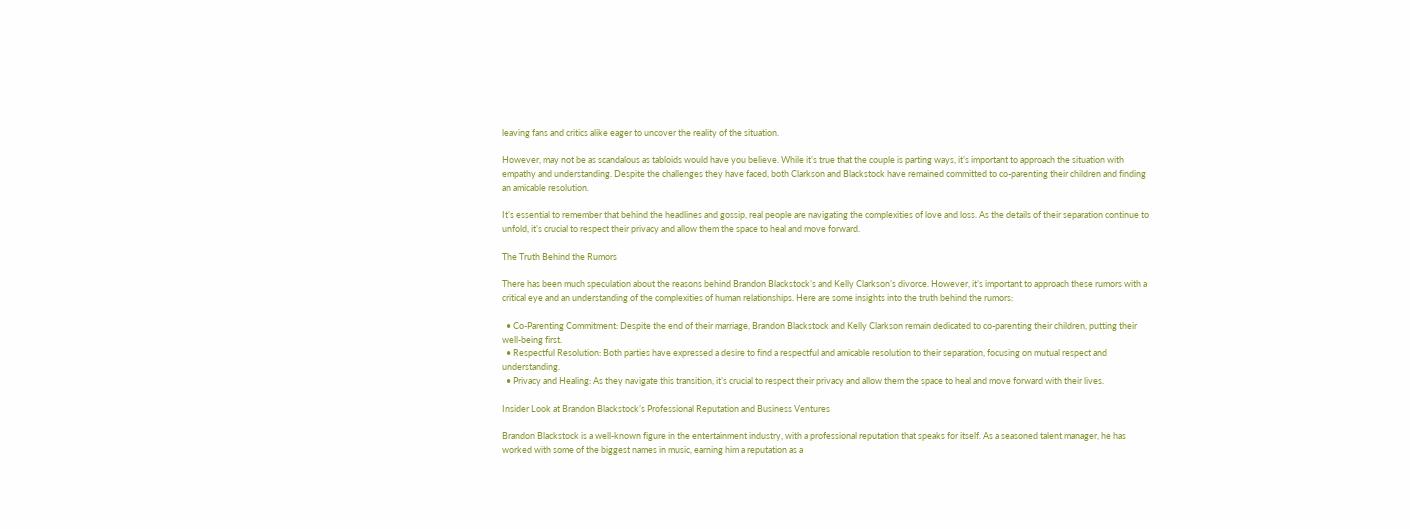leaving fans and critics alike eager to uncover the reality of the situation.

However, may not be as scandalous as tabloids would have you believe. While it’s true that the couple is parting ways, it’s important to approach the situation with empathy and understanding. Despite the challenges they have faced, both Clarkson and Blackstock have remained committed to co-parenting their children and finding an amicable resolution.

It’s essential to remember that behind the headlines and gossip, real people are navigating the complexities of love and loss. As the details of their separation continue to unfold, it’s crucial to respect their privacy and allow them the space to heal and move forward.

The Truth Behind the Rumors

There has been much speculation about the reasons behind Brandon Blackstock’s and Kelly Clarkson’s divorce. However, it’s important to approach these rumors with a critical eye and an understanding of the complexities of human relationships. Here are some insights into the truth behind the rumors:

  • Co-Parenting Commitment: Despite the end of their marriage, Brandon Blackstock and Kelly Clarkson remain dedicated to co-parenting their children, putting their well-being first.
  • Respectful Resolution: Both parties have expressed a desire to find a respectful and amicable resolution to their separation, focusing on mutual respect and understanding.
  • Privacy and Healing: As they navigate this transition, it’s crucial to respect their privacy and allow them the space to heal and move forward with their lives.

Insider Look at Brandon Blackstock’s Professional Reputation and Business Ventures

Brandon Blackstock is a well-known figure in the entertainment industry, with a professional reputation that speaks for itself. As a seasoned talent manager, he has worked with some of the biggest names in music, earning him a reputation as a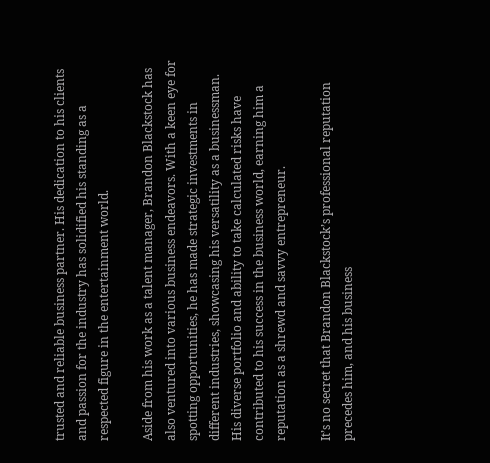trusted and reliable business partner. His dedication to his clients and passion for the industry has solidified his standing as a respected figure in the entertainment world.

Aside from his work as a talent manager, Brandon Blackstock has also ventured into various business endeavors. With a keen eye for spotting opportunities, he has made strategic investments in different industries, showcasing his versatility as a businessman. His diverse portfolio and ability to take calculated risks have contributed to his success in the business world, earning him a reputation as a shrewd and savvy entrepreneur.

It’s no secret that Brandon Blackstock’s professional reputation precedes him, and his business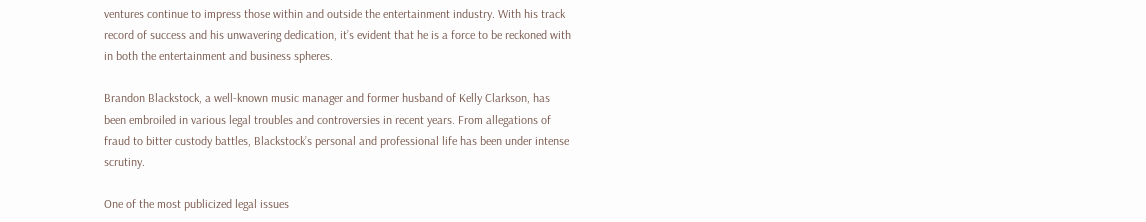ventures continue to impress those within and outside the entertainment industry. With his track record of success and his unwavering dedication, it’s evident that he is a force to be reckoned with in both the entertainment and business spheres.

Brandon Blackstock, a well-known music manager and former husband of Kelly Clarkson, has been embroiled in various legal troubles and controversies in recent years. From allegations of fraud to bitter custody battles, Blackstock’s personal and professional life has been under intense scrutiny.

One of the most publicized legal issues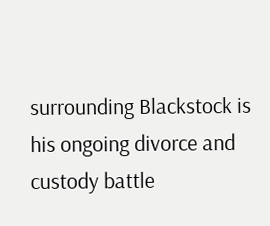surrounding Blackstock is his ongoing divorce and custody battle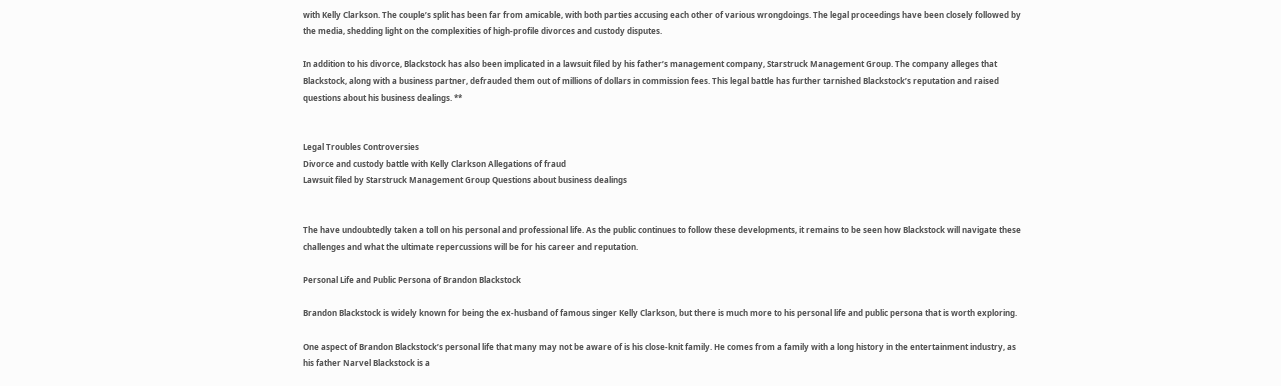with Kelly Clarkson. The couple’s split has been far from amicable, with both parties accusing each other of various wrongdoings. The legal proceedings have been closely followed by the media, shedding light on the complexities of high-profile divorces and custody disputes.

In addition to his divorce, Blackstock has also been implicated in a lawsuit filed by his father’s management company, Starstruck Management Group. The company alleges that Blackstock, along with a business partner, defrauded them out of millions of dollars in commission fees. This legal battle has further tarnished Blackstock’s reputation and raised questions about his business dealings. **


Legal Troubles Controversies
Divorce and custody battle with Kelly Clarkson Allegations of fraud
Lawsuit filed by Starstruck Management Group Questions about business dealings


The have undoubtedly taken a toll on his personal and professional life. As the public continues to follow these developments, it remains to be seen how Blackstock will navigate these challenges and what the ultimate repercussions will be for his career and reputation.

Personal Life and Public Persona of Brandon Blackstock

Brandon Blackstock is widely known for being the ex-husband of famous singer Kelly Clarkson, but there is much more to his personal life and public persona that is worth exploring.

One aspect of Brandon Blackstock’s personal life that many may not be aware of is his close-knit family. He comes from a family with a long history in the entertainment industry, as his father Narvel Blackstock is a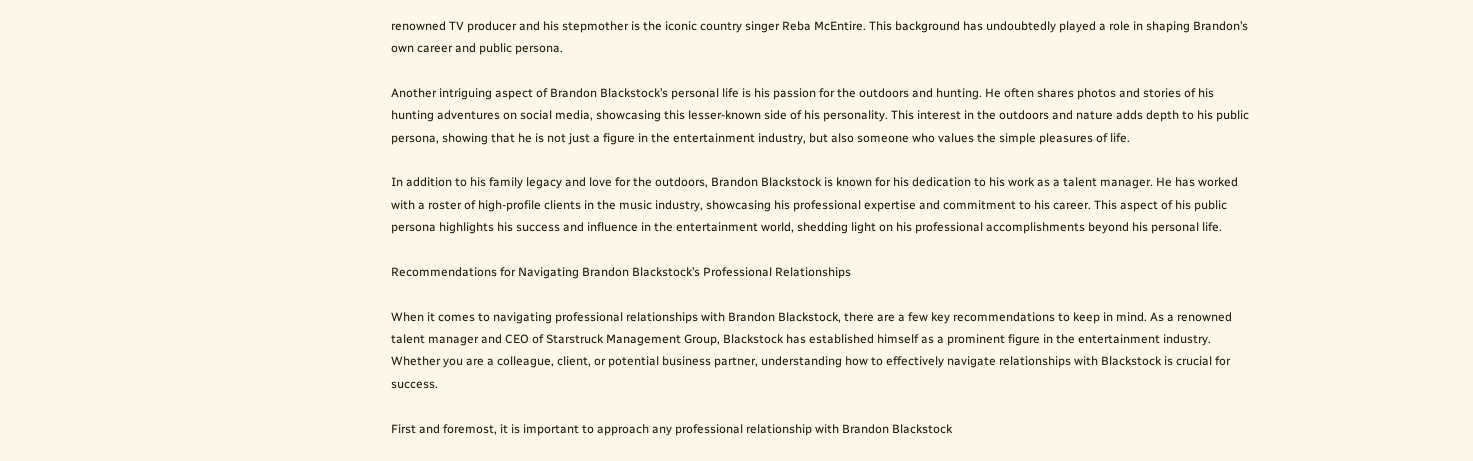renowned TV producer and his stepmother is the iconic country singer Reba McEntire. This background has undoubtedly played a role in shaping Brandon’s own career and public persona.

Another intriguing aspect of Brandon Blackstock’s personal life is his passion for the outdoors and hunting. He often shares photos and stories of his hunting adventures on social media, showcasing this lesser-known side of his personality. This interest in the outdoors and nature adds depth to his public persona, showing that he is not just a figure in the entertainment industry, but also someone who values the simple pleasures of life.

In addition to his family legacy and love for the outdoors, Brandon Blackstock is known for his dedication to his work as a talent manager. He has worked with a roster of high-profile clients in the music industry, showcasing his professional expertise and commitment to his career. This aspect of his public persona highlights his success and influence in the entertainment world, shedding light on his professional accomplishments beyond his personal life.

Recommendations for Navigating Brandon Blackstock’s Professional Relationships

When it comes to navigating professional relationships with Brandon Blackstock, there are a few key recommendations to keep in mind. As a renowned talent manager and CEO of Starstruck Management Group, Blackstock has established himself as a prominent figure in the entertainment industry. Whether you are a colleague, client, or potential business partner, understanding how to effectively navigate relationships with Blackstock is crucial for success.

First and foremost, it is important to approach any professional relationship with Brandon Blackstock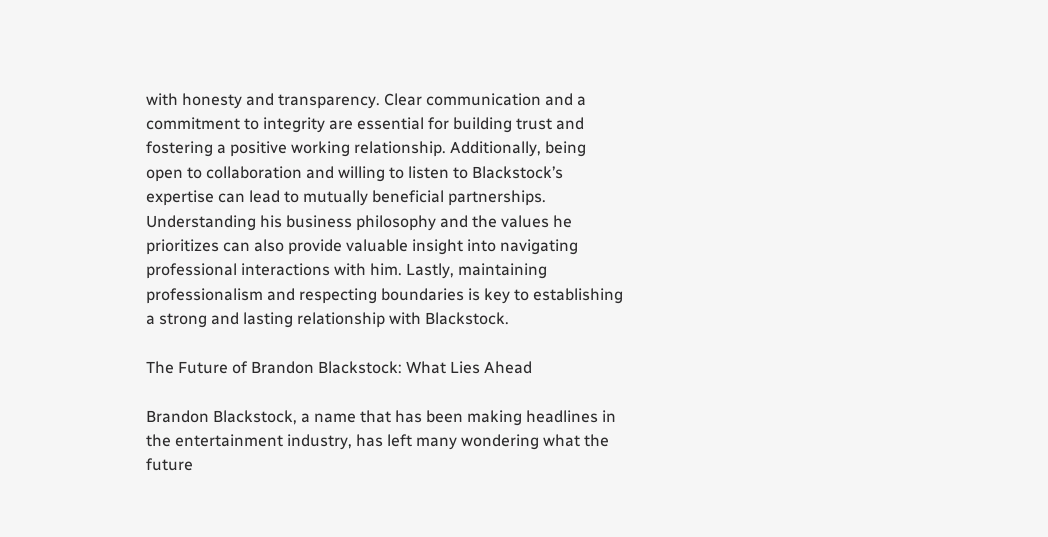with honesty and transparency. Clear communication and a commitment to integrity are essential for building trust and fostering a positive working relationship. Additionally, being open to collaboration and willing to listen to Blackstock’s expertise can lead to mutually beneficial partnerships. Understanding his business philosophy and the values he prioritizes can also provide valuable insight into navigating professional interactions with him. Lastly, maintaining professionalism and respecting boundaries is key to establishing a strong and lasting relationship with Blackstock.

The Future of Brandon Blackstock: What Lies Ahead

Brandon Blackstock, a name that has been making headlines in the entertainment industry, has left many wondering what the future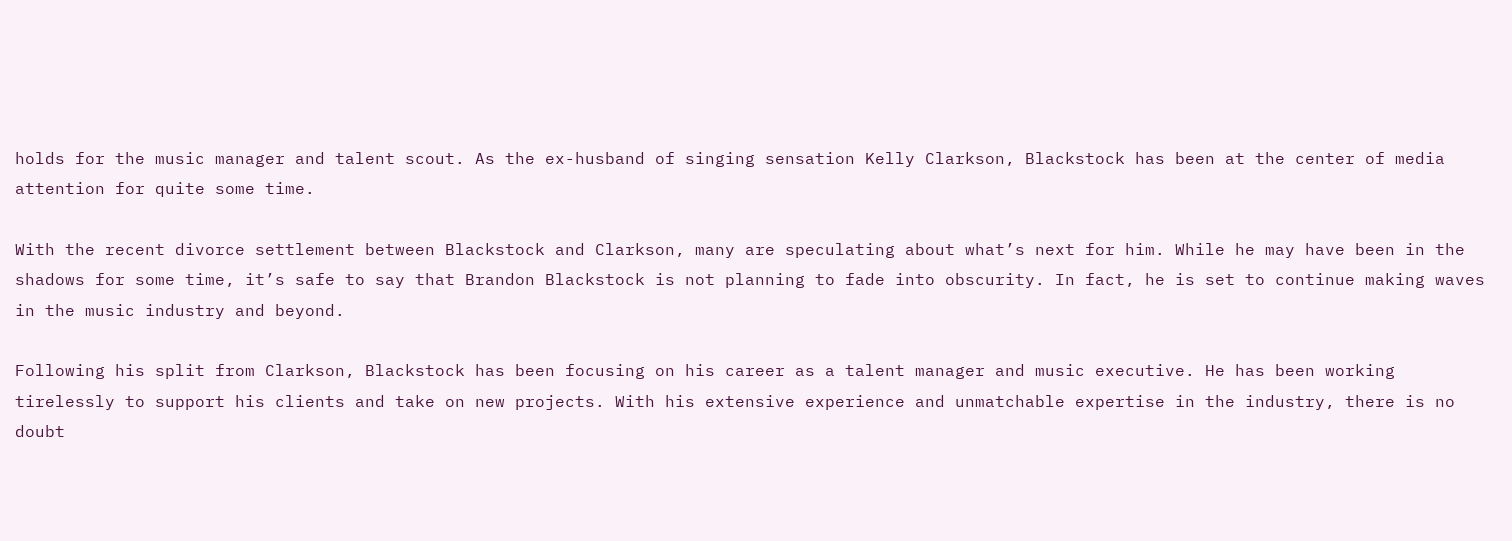holds for the music manager and talent scout. As the ex-husband of singing sensation Kelly Clarkson, Blackstock has been at the center of media attention for quite some time.

With the recent divorce settlement between Blackstock and Clarkson, many are speculating about what’s next for him. While he may have been in the shadows for some time, it’s safe to say that Brandon Blackstock is not planning to fade into obscurity. In fact, he is set to continue making waves in the music industry and beyond.

Following his split from Clarkson, Blackstock has been focusing on his career as a talent manager and music executive. He has been working tirelessly to support his clients and take on new projects. With his extensive experience and unmatchable expertise in the industry, there is no doubt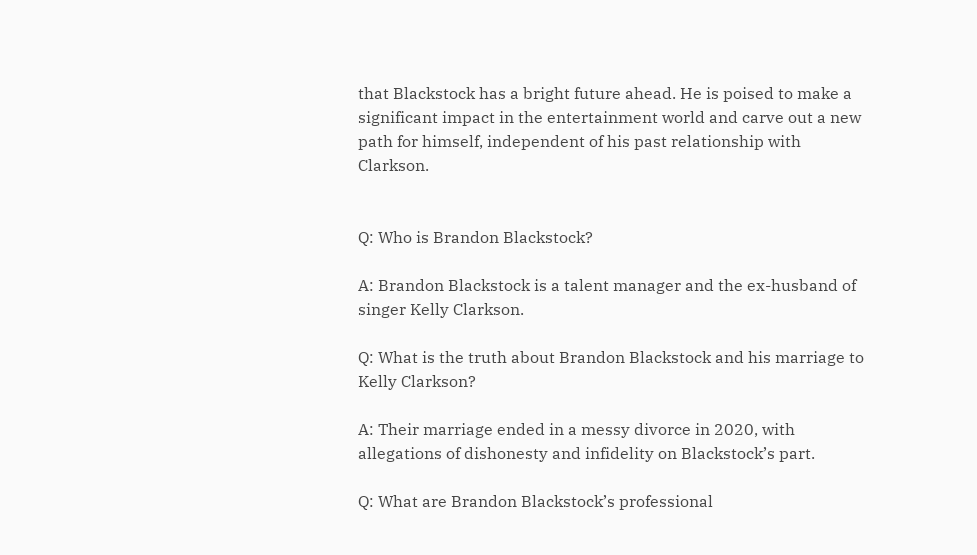that Blackstock has a bright future ahead. He is poised to make a significant impact in the entertainment world and carve out a new path for himself, independent of his past relationship with Clarkson.


Q: Who is Brandon Blackstock?

A: Brandon Blackstock is a talent manager and the ex-husband of singer Kelly Clarkson.

Q: What is the truth about Brandon Blackstock and his marriage to Kelly Clarkson?

A: Their marriage ended in a messy divorce in 2020, with allegations of dishonesty and infidelity on Blackstock’s part.

Q: What are Brandon Blackstock’s professional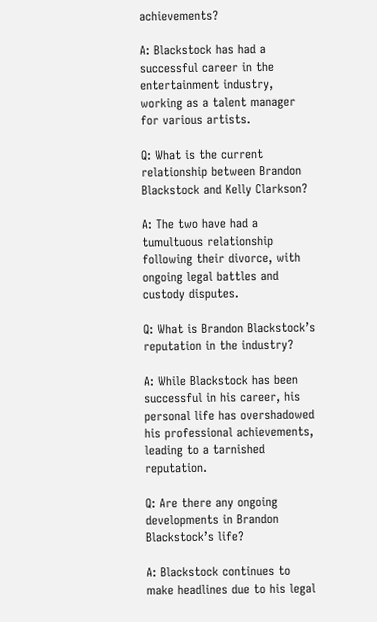achievements?

A: Blackstock has had a successful career in the entertainment industry, working as a talent manager for various artists.

Q: What is the current relationship between Brandon Blackstock and Kelly Clarkson?

A: The two have had a tumultuous relationship following their divorce, with ongoing legal battles and custody disputes.

Q: What is Brandon Blackstock’s reputation in the industry?

A: While Blackstock has been successful in his career, his personal life has overshadowed his professional achievements, leading to a tarnished reputation.

Q: Are there any ongoing developments in Brandon Blackstock’s life?

A: Blackstock continues to make headlines due to his legal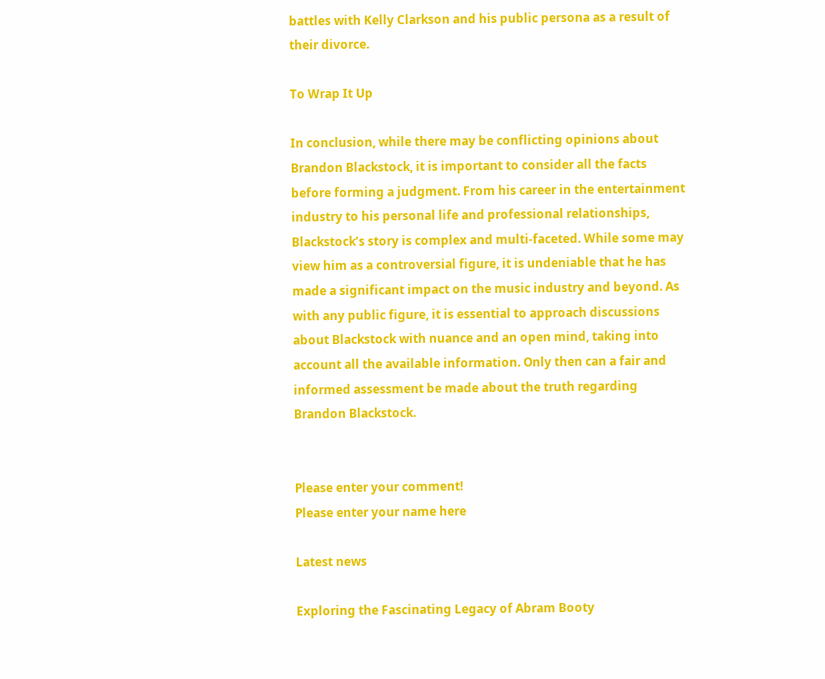battles with Kelly Clarkson and his public persona as a result of their divorce.

To Wrap It Up

In conclusion, while there may be conflicting opinions about Brandon Blackstock, it is important to consider all the facts before forming a judgment. From his career in the entertainment industry to his personal life and professional relationships, Blackstock’s story is complex and multi-faceted. While some may view him as a controversial figure, it is undeniable that he has made a significant impact on the music industry and beyond. As with any public figure, it is essential to approach discussions about Blackstock with nuance and an open mind, taking into account all the available information. Only then can a fair and informed assessment be made about the truth regarding Brandon Blackstock.


Please enter your comment!
Please enter your name here

Latest news

Exploring the Fascinating Legacy of Abram Booty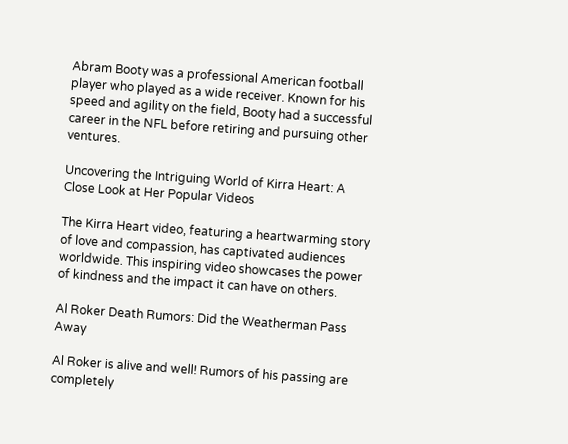Abram Booty was a professional American football player who played as a wide receiver. Known for his speed and agility on the field, Booty had a successful career in the NFL before retiring and pursuing other ventures.

Uncovering the Intriguing World of Kirra Heart: A Close Look at Her Popular Videos

The Kirra Heart video, featuring a heartwarming story of love and compassion, has captivated audiences worldwide. This inspiring video showcases the power of kindness and the impact it can have on others.

Al Roker Death Rumors: Did the Weatherman Pass Away

Al Roker is alive and well! Rumors of his passing are completely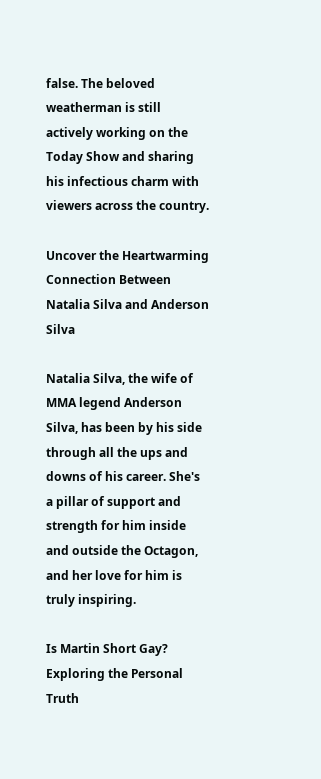false. The beloved weatherman is still actively working on the Today Show and sharing his infectious charm with viewers across the country.

Uncover the Heartwarming Connection Between Natalia Silva and Anderson Silva

Natalia Silva, the wife of MMA legend Anderson Silva, has been by his side through all the ups and downs of his career. She's a pillar of support and strength for him inside and outside the Octagon, and her love for him is truly inspiring.

Is Martin Short Gay? Exploring the Personal Truth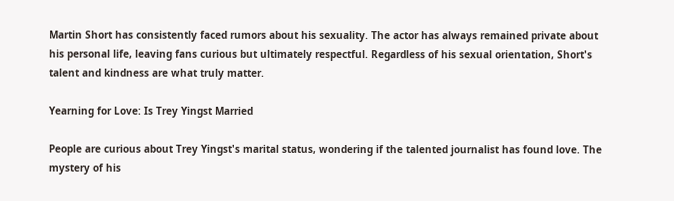Martin Short has consistently faced rumors about his sexuality. The actor has always remained private about his personal life, leaving fans curious but ultimately respectful. Regardless of his sexual orientation, Short's talent and kindness are what truly matter.

Yearning for Love: Is Trey Yingst Married

People are curious about Trey Yingst's marital status, wondering if the talented journalist has found love. The mystery of his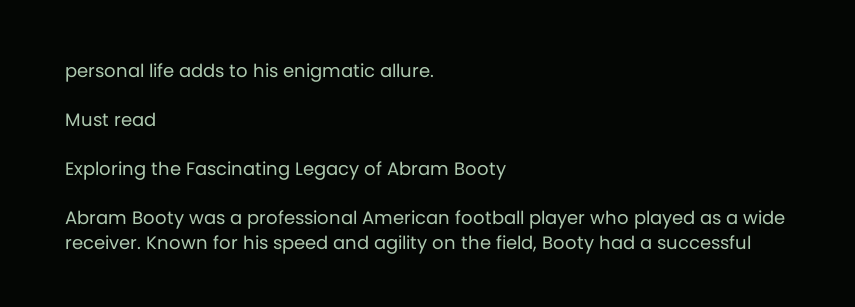personal life adds to his enigmatic allure.

Must read

Exploring the Fascinating Legacy of Abram Booty

Abram Booty was a professional American football player who played as a wide receiver. Known for his speed and agility on the field, Booty had a successful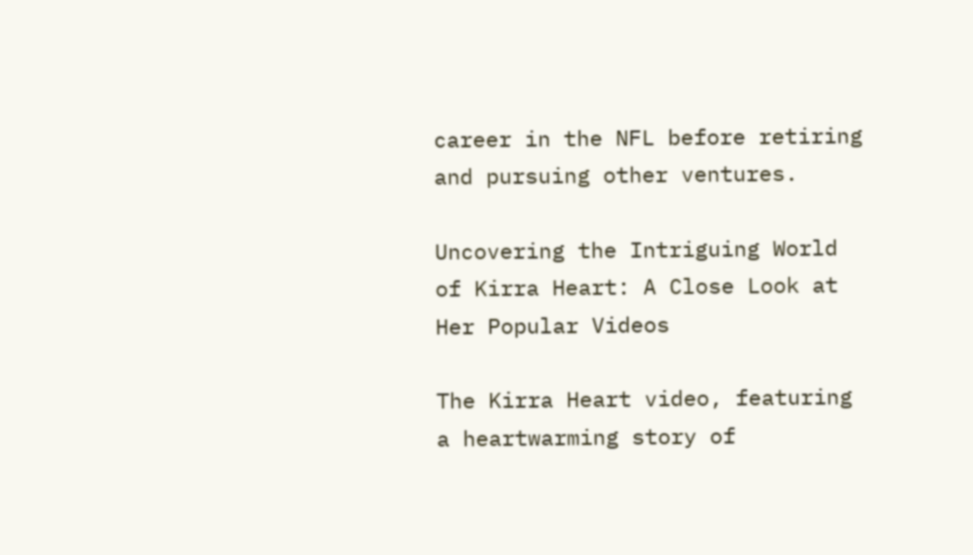career in the NFL before retiring and pursuing other ventures.

Uncovering the Intriguing World of Kirra Heart: A Close Look at Her Popular Videos

The Kirra Heart video, featuring a heartwarming story of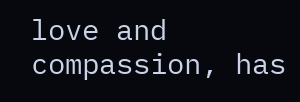love and compassion, has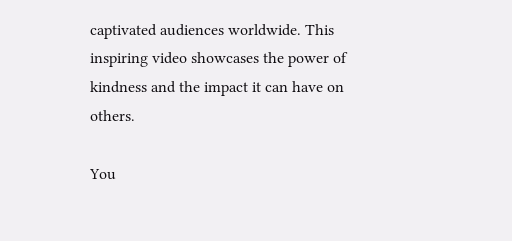captivated audiences worldwide. This inspiring video showcases the power of kindness and the impact it can have on others.

You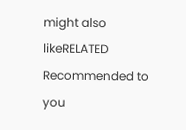might also likeRELATED
Recommended to you